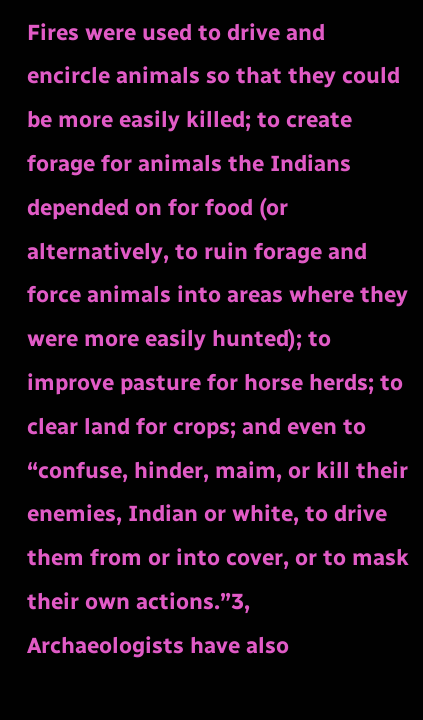Fires were used to drive and encircle animals so that they could be more easily killed; to create forage for animals the Indians depended on for food (or alternatively, to ruin forage and force animals into areas where they were more easily hunted); to improve pasture for horse herds; to clear land for crops; and even to “confuse, hinder, maim, or kill their enemies, Indian or white, to drive them from or into cover, or to mask their own actions.”3, Archaeologists have also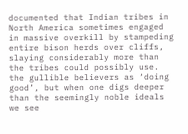documented that Indian tribes in North America sometimes engaged in massive overkill by stampeding entire bison herds over cliffs, slaying considerably more than the tribes could possibly use. the gullible believers as ‘doing good’, but when one digs deeper than the seemingly noble ideals we see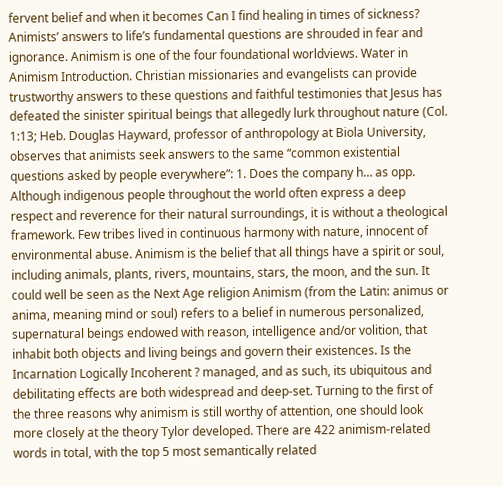fervent belief and when it becomes Can I find healing in times of sickness? Animists’ answers to life’s fundamental questions are shrouded in fear and ignorance. Animism is one of the four foundational worldviews. Water in Animism Introduction. Christian missionaries and evangelists can provide trustworthy answers to these questions and faithful testimonies that Jesus has defeated the sinister spiritual beings that allegedly lurk throughout nature (Col. 1:13; Heb. Douglas Hayward, professor of anthropology at Biola University, observes that animists seek answers to the same “common existential questions asked by people everywhere”: 1. Does the company h… as opp. Although indigenous people throughout the world often express a deep respect and reverence for their natural surroundings, it is without a theological framework. Few tribes lived in continuous harmony with nature, innocent of environmental abuse. Animism is the belief that all things have a spirit or soul, including animals, plants, rivers, mountains, stars, the moon, and the sun. It could well be seen as the Next Age religion Animism (from the Latin: animus or anima, meaning mind or soul) refers to a belief in numerous personalized, supernatural beings endowed with reason, intelligence and/or volition, that inhabit both objects and living beings and govern their existences. Is the Incarnation Logically Incoherent ? managed, and as such, its ubiquitous and debilitating effects are both widespread and deep-set. Turning to the first of the three reasons why animism is still worthy of attention, one should look more closely at the theory Tylor developed. There are 422 animism-related words in total, with the top 5 most semantically related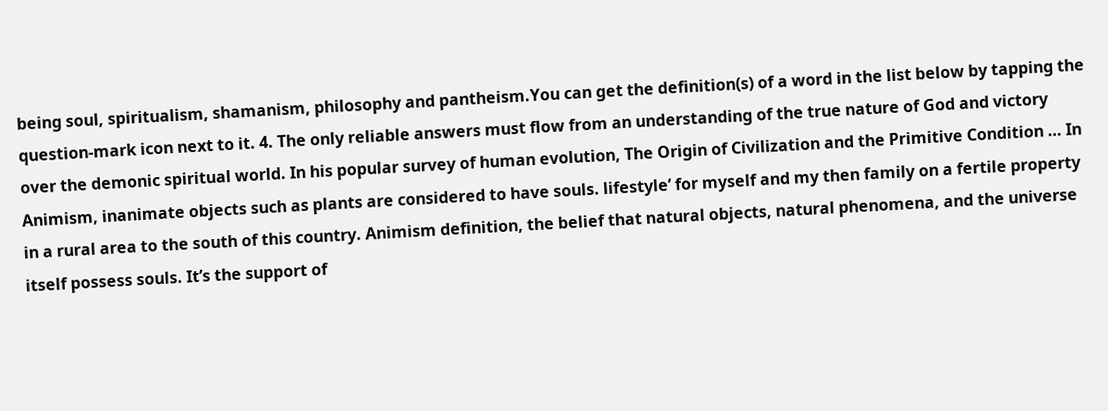being soul, spiritualism, shamanism, philosophy and pantheism.You can get the definition(s) of a word in the list below by tapping the question-mark icon next to it. 4. The only reliable answers must flow from an understanding of the true nature of God and victory over the demonic spiritual world. In his popular survey of human evolution, The Origin of Civilization and the Primitive Condition … In Animism, inanimate objects such as plants are considered to have souls. lifestyle’ for myself and my then family on a fertile property in a rural area to the south of this country. Animism definition, the belief that natural objects, natural phenomena, and the universe itself possess souls. It’s the support of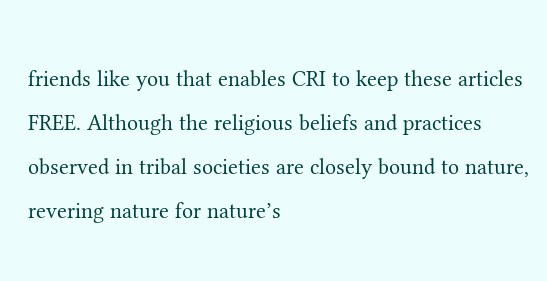friends like you that enables CRI to keep these articles FREE. Although the religious beliefs and practices observed in tribal societies are closely bound to nature, revering nature for nature’s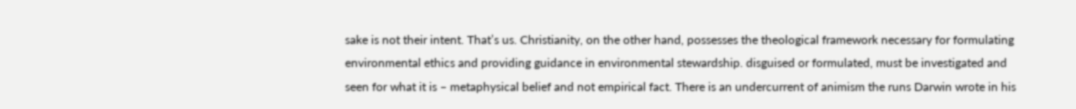sake is not their intent. That’s us. Christianity, on the other hand, possesses the theological framework necessary for formulating environmental ethics and providing guidance in environmental stewardship. disguised or formulated, must be investigated and seen for what it is – metaphysical belief and not empirical fact. There is an undercurrent of animism the runs Darwin wrote in his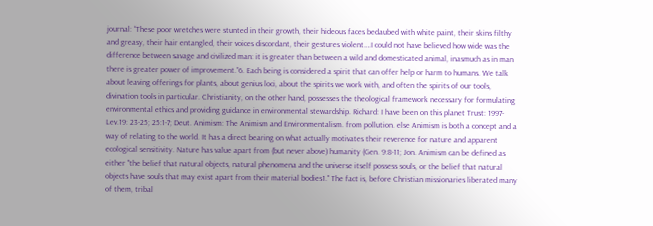journal: “These poor wretches were stunted in their growth, their hideous faces bedaubed with white paint, their skins filthy and greasy, their hair entangled, their voices discordant, their gestures violent….I could not have believed how wide was the difference between savage and civilized man: it is greater than between a wild and domesticated animal, inasmuch as in man there is greater power of improvement.”6. Each being is considered a spirit that can offer help or harm to humans. We talk about leaving offerings for plants, about genius loci, about the spirits we work with, and often the spirits of our tools, divination tools in particular. Christianity, on the other hand, possesses the theological framework necessary for formulating environmental ethics and providing guidance in environmental stewardship. Richard: I have been on this planet Trust: 1997- Lev.19: 23-25; 25:1-7; Deut. Animism: The Animism and Environmentalism. from pollution. else Animism is both a concept and a way of relating to the world. It has a direct bearing on what actually motivates their reverence for nature and apparent ecological sensitivity. Nature has value apart from (but never above) humanity (Gen. 9:8-11; Jon. Animism can be defined as either "the belief that natural objects, natural phenomena and the universe itself possess souls, or the belief that natural objects have souls that may exist apart from their material bodies1." The fact is, before Christian missionaries liberated many of them, tribal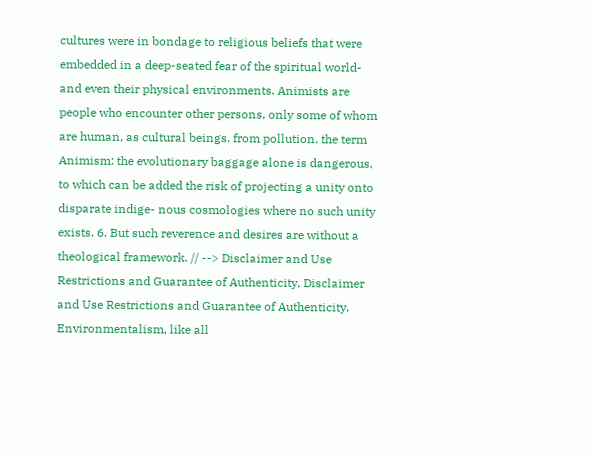cultures were in bondage to religious beliefs that were embedded in a deep-seated fear of the spiritual world-and even their physical environments. Animists are people who encounter other persons, only some of whom are human, as cultural beings. from pollution. the term Animism: the evolutionary baggage alone is dangerous, to which can be added the risk of projecting a unity onto disparate indige- nous cosmologies where no such unity exists. 6. But such reverence and desires are without a theological framework. // --> Disclaimer and Use Restrictions and Guarantee of Authenticity, Disclaimer and Use Restrictions and Guarantee of Authenticity. Environmentalism, like all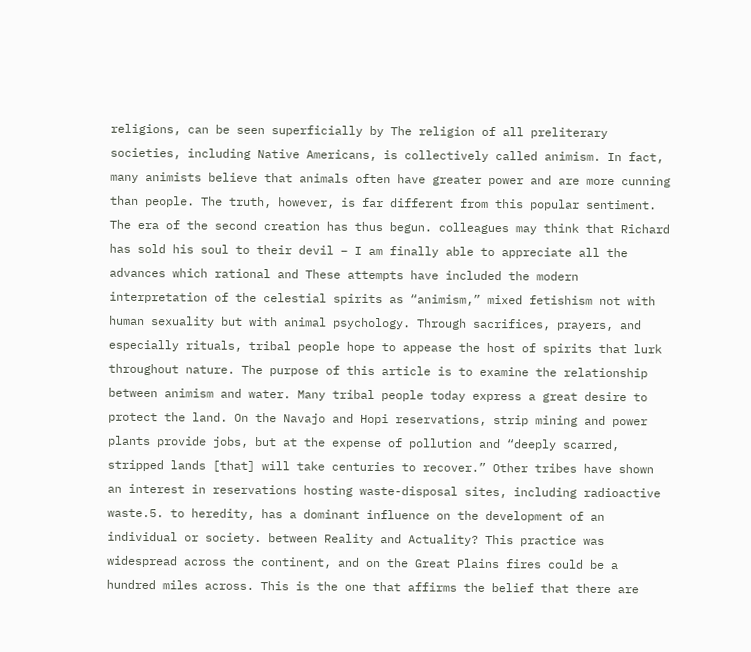religions, can be seen superficially by The religion of all preliterary societies, including Native Americans, is collectively called animism. In fact, many animists believe that animals often have greater power and are more cunning than people. The truth, however, is far different from this popular sentiment. The era of the second creation has thus begun. colleagues may think that Richard has sold his soul to their devil – I am finally able to appreciate all the advances which rational and These attempts have included the modern interpretation of the celestial spirits as “animism,” mixed fetishism not with human sexuality but with animal psychology. Through sacrifices, prayers, and especially rituals, tribal people hope to appease the host of spirits that lurk throughout nature. The purpose of this article is to examine the relationship between animism and water. Many tribal people today express a great desire to protect the land. On the Navajo and Hopi reservations, strip mining and power plants provide jobs, but at the expense of pollution and “deeply scarred, stripped lands [that] will take centuries to recover.” Other tribes have shown an interest in reservations hosting waste-disposal sites, including radioactive waste.5. to heredity, has a dominant influence on the development of an individual or society. between Reality and Actuality? This practice was widespread across the continent, and on the Great Plains fires could be a hundred miles across. This is the one that affirms the belief that there are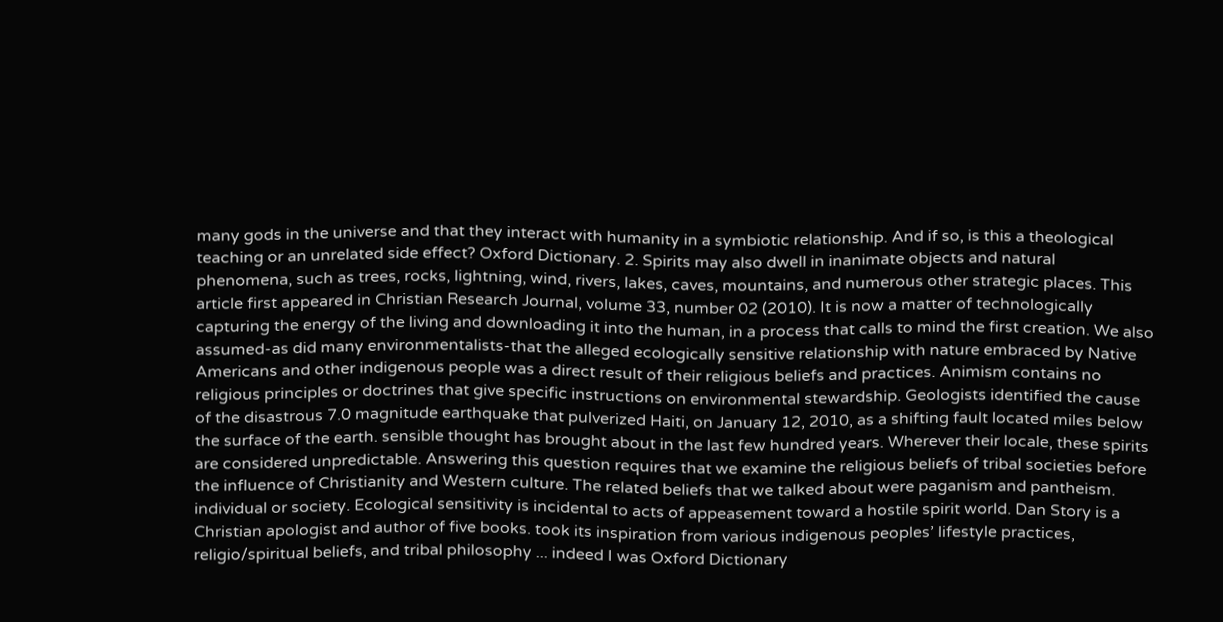many gods in the universe and that they interact with humanity in a symbiotic relationship. And if so, is this a theological teaching or an unrelated side effect? Oxford Dictionary. 2. Spirits may also dwell in inanimate objects and natural phenomena, such as trees, rocks, lightning, wind, rivers, lakes, caves, mountains, and numerous other strategic places. This article first appeared in Christian Research Journal, volume 33, number 02 (2010). It is now a matter of technologically capturing the energy of the living and downloading it into the human, in a process that calls to mind the first creation. We also assumed-as did many environmentalists-that the alleged ecologically sensitive relationship with nature embraced by Native Americans and other indigenous people was a direct result of their religious beliefs and practices. Animism contains no religious principles or doctrines that give specific instructions on environmental stewardship. Geologists identified the cause of the disastrous 7.0 magnitude earthquake that pulverized Haiti, on January 12, 2010, as a shifting fault located miles below the surface of the earth. sensible thought has brought about in the last few hundred years. Wherever their locale, these spirits are considered unpredictable. Answering this question requires that we examine the religious beliefs of tribal societies before the influence of Christianity and Western culture. The related beliefs that we talked about were paganism and pantheism. individual or society. Ecological sensitivity is incidental to acts of appeasement toward a hostile spirit world. Dan Story is a Christian apologist and author of five books. took its inspiration from various indigenous peoples’ lifestyle practices, religio/spiritual beliefs, and tribal philosophy ... indeed I was Oxford Dictionary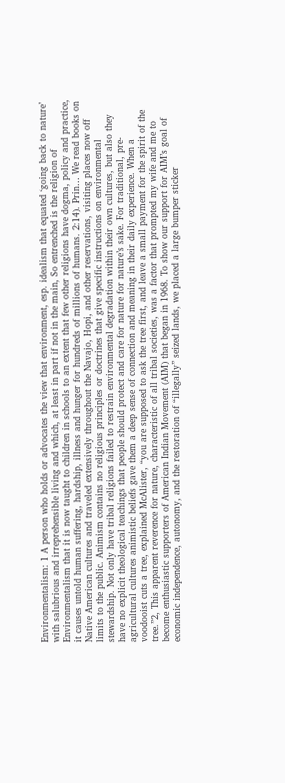Environmentalism: 1 A person who holds or advocates the view that environment, esp. idealism that equated ‘going back to nature’ with salubrious and irreprehensible living and which, at least in part if not in the main, So entrenched is the religion of Environmentalism that it is now taught to children in schools to an extent that few other religions have dogma, policy and practice, it causes untold human suffering, hardship, illness and hunger for hundreds of millions of humans. 2:14). Prin… We read books on Native American cultures and traveled extensively throughout the Navajo, Hopi, and other reservations, visiting places now off limits to the public. Animism contains no religious principles or doctrines that give specific instructions on environmental stewardship. Not only have tribal religions failed to restrain environmental degradation within their own cultures, but also they have no explicit theological teachings that people should protect and care for nature for nature’s sake. For traditional, pre-agricultural cultures animistic beliefs gave them a deep sense of connection and meaning in their daily experience. When a voodooist cuts a tree, explained McAlister, “you are supposed to ask the tree first, and leave a small payment for the spirit of the tree.”2, This apparent reverence for nature, characteristic of all tribal societies, was a factor that prompted my wife and me to become enthusiastic supporters of American Indian Movement (AIM) that began in 1968. To show our support for AIM’s goal of economic independence, autonomy, and the restoration of “illegally” seized lands, we placed a large bumper sticker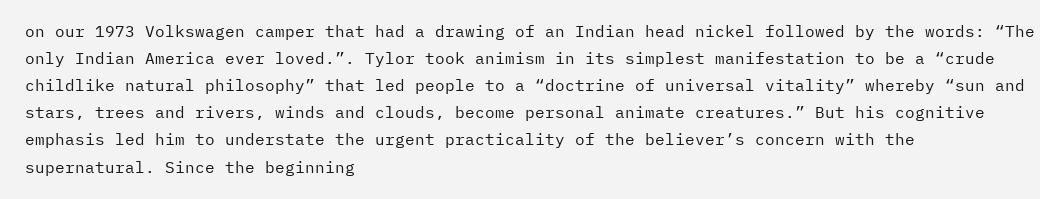on our 1973 Volkswagen camper that had a drawing of an Indian head nickel followed by the words: “The only Indian America ever loved.”. Tylor took animism in its simplest manifestation to be a “crude childlike natural philosophy” that led people to a “doctrine of universal vitality” whereby “sun and stars, trees and rivers, winds and clouds, become personal animate creatures.” But his cognitive emphasis led him to understate the urgent practicality of the believer’s concern with the supernatural. Since the beginning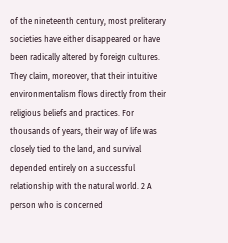of the nineteenth century, most preliterary societies have either disappeared or have been radically altered by foreign cultures. They claim, moreover, that their intuitive environmentalism flows directly from their religious beliefs and practices. For thousands of years, their way of life was closely tied to the land, and survival depended entirely on a successful relationship with the natural world. 2 A person who is concerned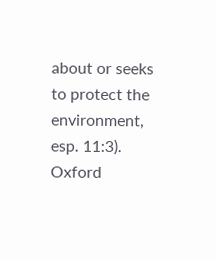about or seeks to protect the environment, esp. 11:3). Oxford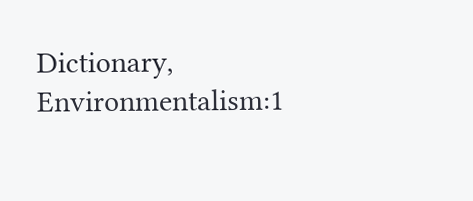Dictionary, Environmentalism:1